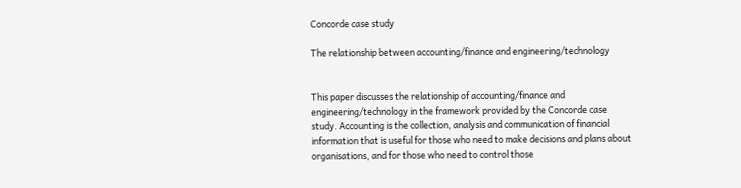Concorde case study

The relationship between accounting/finance and engineering/technology


This paper discusses the relationship of accounting/finance and engineering/technology in the framework provided by the Concorde case study. Accounting is the collection, analysis and communication of financial information that is useful for those who need to make decisions and plans about organisations, and for those who need to control those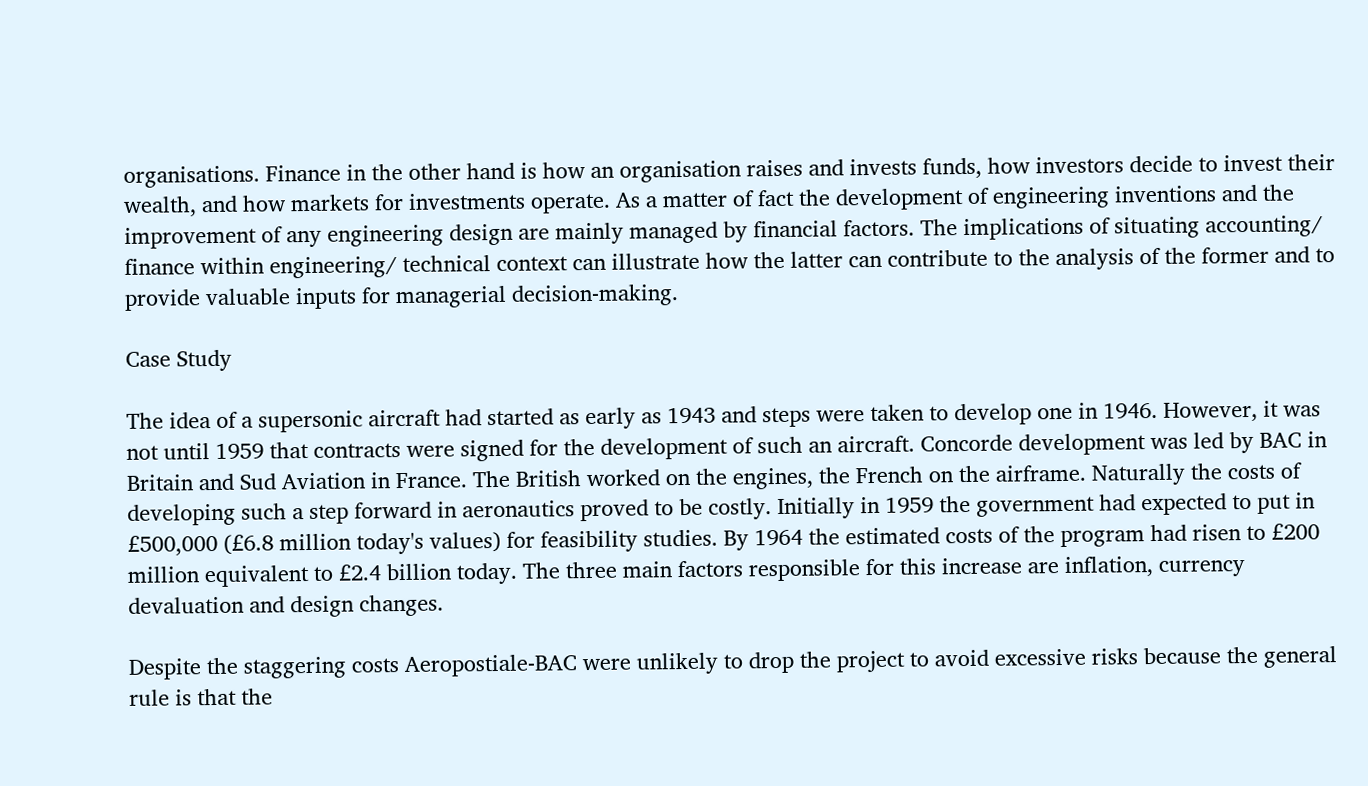organisations. Finance in the other hand is how an organisation raises and invests funds, how investors decide to invest their wealth, and how markets for investments operate. As a matter of fact the development of engineering inventions and the improvement of any engineering design are mainly managed by financial factors. The implications of situating accounting/ finance within engineering/ technical context can illustrate how the latter can contribute to the analysis of the former and to provide valuable inputs for managerial decision-making.

Case Study

The idea of a supersonic aircraft had started as early as 1943 and steps were taken to develop one in 1946. However, it was not until 1959 that contracts were signed for the development of such an aircraft. Concorde development was led by BAC in Britain and Sud Aviation in France. The British worked on the engines, the French on the airframe. Naturally the costs of developing such a step forward in aeronautics proved to be costly. Initially in 1959 the government had expected to put in £500,000 (£6.8 million today's values) for feasibility studies. By 1964 the estimated costs of the program had risen to £200 million equivalent to £2.4 billion today. The three main factors responsible for this increase are inflation, currency devaluation and design changes.

Despite the staggering costs Aeropostiale-BAC were unlikely to drop the project to avoid excessive risks because the general rule is that the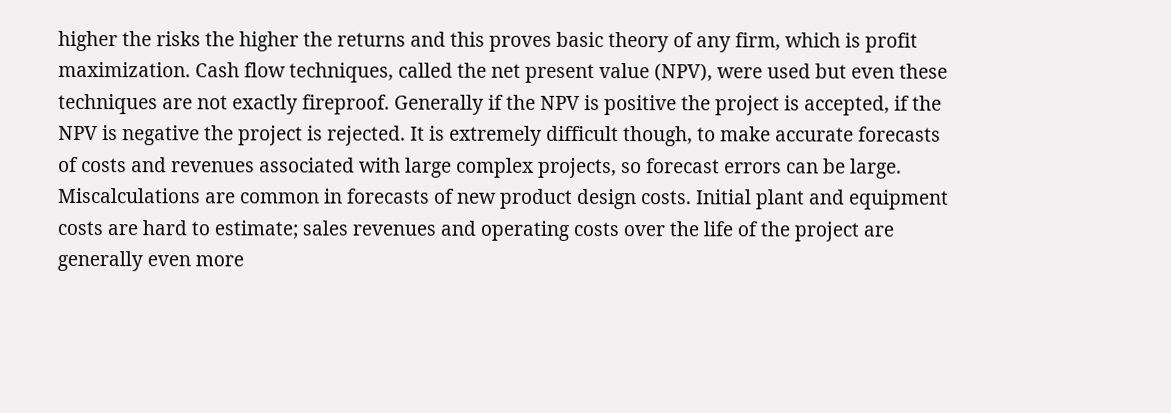higher the risks the higher the returns and this proves basic theory of any firm, which is profit maximization. Cash flow techniques, called the net present value (NPV), were used but even these techniques are not exactly fireproof. Generally if the NPV is positive the project is accepted, if the NPV is negative the project is rejected. It is extremely difficult though, to make accurate forecasts of costs and revenues associated with large complex projects, so forecast errors can be large. Miscalculations are common in forecasts of new product design costs. Initial plant and equipment costs are hard to estimate; sales revenues and operating costs over the life of the project are generally even more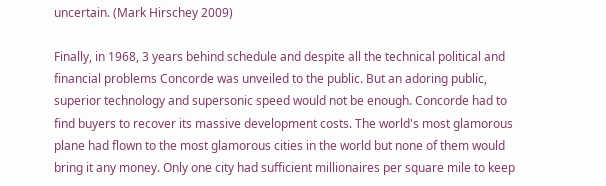uncertain. (Mark Hirschey 2009)

Finally, in 1968, 3 years behind schedule and despite all the technical political and financial problems Concorde was unveiled to the public. But an adoring public, superior technology and supersonic speed would not be enough. Concorde had to find buyers to recover its massive development costs. The world's most glamorous plane had flown to the most glamorous cities in the world but none of them would bring it any money. Only one city had sufficient millionaires per square mile to keep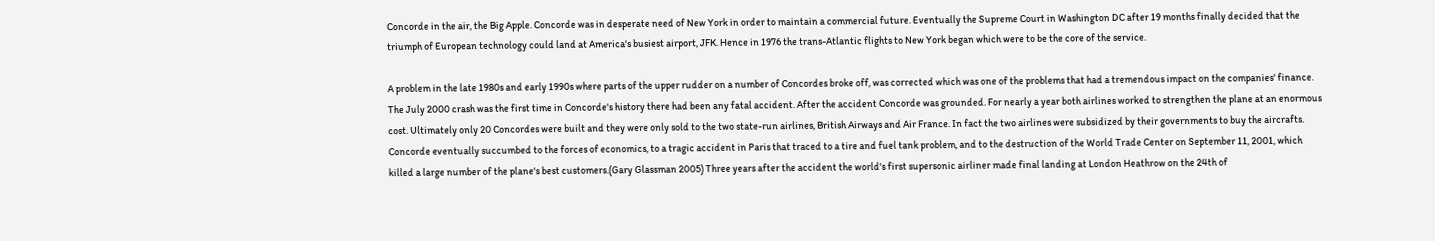Concorde in the air, the Big Apple. Concorde was in desperate need of New York in order to maintain a commercial future. Eventually the Supreme Court in Washington DC after 19 months finally decided that the triumph of European technology could land at America's busiest airport, JFK. Hence in 1976 the trans-Atlantic flights to New York began which were to be the core of the service.

A problem in the late 1980s and early 1990s where parts of the upper rudder on a number of Concordes broke off, was corrected which was one of the problems that had a tremendous impact on the companies' finance. The July 2000 crash was the first time in Concorde's history there had been any fatal accident. After the accident Concorde was grounded. For nearly a year both airlines worked to strengthen the plane at an enormous cost. Ultimately only 20 Concordes were built and they were only sold to the two state-run airlines, British Airways and Air France. In fact the two airlines were subsidized by their governments to buy the aircrafts. Concorde eventually succumbed to the forces of economics, to a tragic accident in Paris that traced to a tire and fuel tank problem, and to the destruction of the World Trade Center on September 11, 2001, which killed a large number of the plane's best customers.(Gary Glassman 2005) Three years after the accident the world's first supersonic airliner made final landing at London Heathrow on the 24th of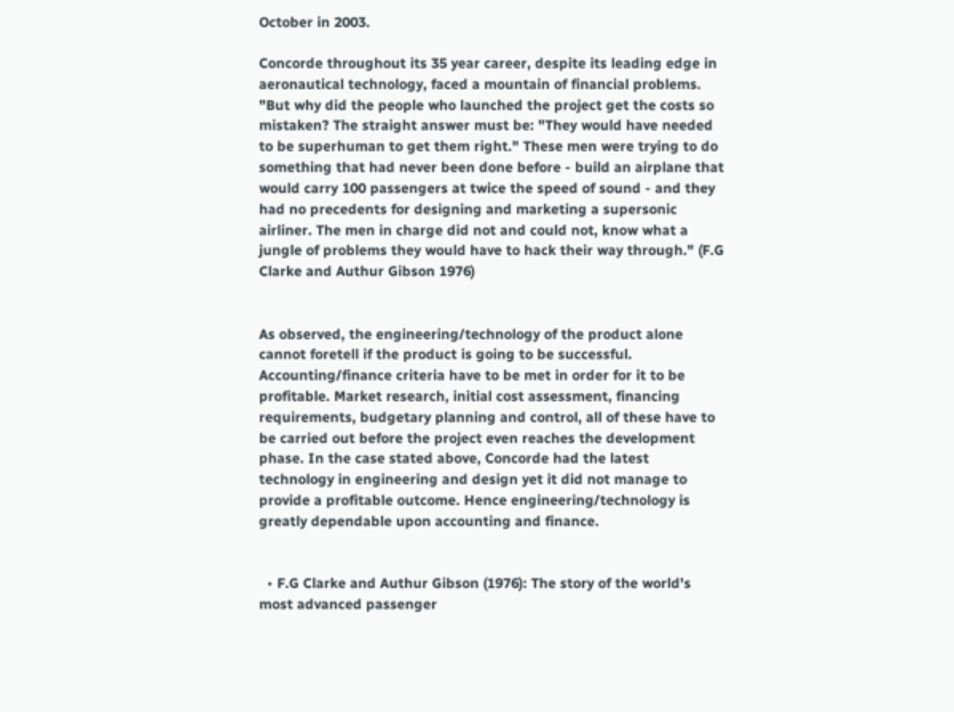October in 2003.

Concorde throughout its 35 year career, despite its leading edge in aeronautical technology, faced a mountain of financial problems. "But why did the people who launched the project get the costs so mistaken? The straight answer must be: "They would have needed to be superhuman to get them right." These men were trying to do something that had never been done before - build an airplane that would carry 100 passengers at twice the speed of sound - and they had no precedents for designing and marketing a supersonic airliner. The men in charge did not and could not, know what a jungle of problems they would have to hack their way through." (F.G Clarke and Authur Gibson 1976)


As observed, the engineering/technology of the product alone cannot foretell if the product is going to be successful. Accounting/finance criteria have to be met in order for it to be profitable. Market research, initial cost assessment, financing requirements, budgetary planning and control, all of these have to be carried out before the project even reaches the development phase. In the case stated above, Concorde had the latest technology in engineering and design yet it did not manage to provide a profitable outcome. Hence engineering/technology is greatly dependable upon accounting and finance.


  • F.G Clarke and Authur Gibson (1976): The story of the world's most advanced passenger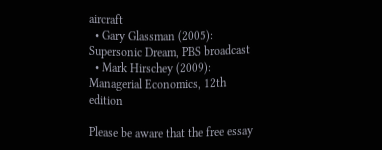aircraft
  • Gary Glassman (2005): Supersonic Dream, PBS broadcast
  • Mark Hirschey (2009): Managerial Economics, 12th edition

Please be aware that the free essay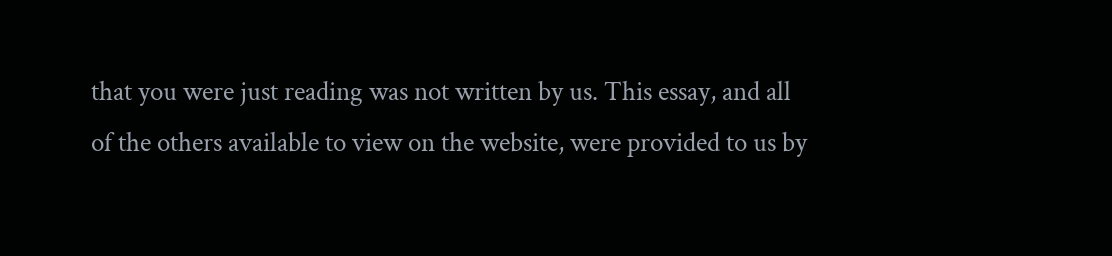that you were just reading was not written by us. This essay, and all of the others available to view on the website, were provided to us by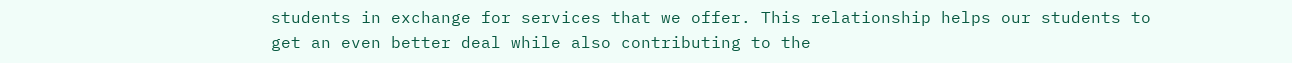students in exchange for services that we offer. This relationship helps our students to get an even better deal while also contributing to the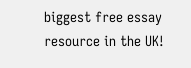biggest free essay resource in the UK!